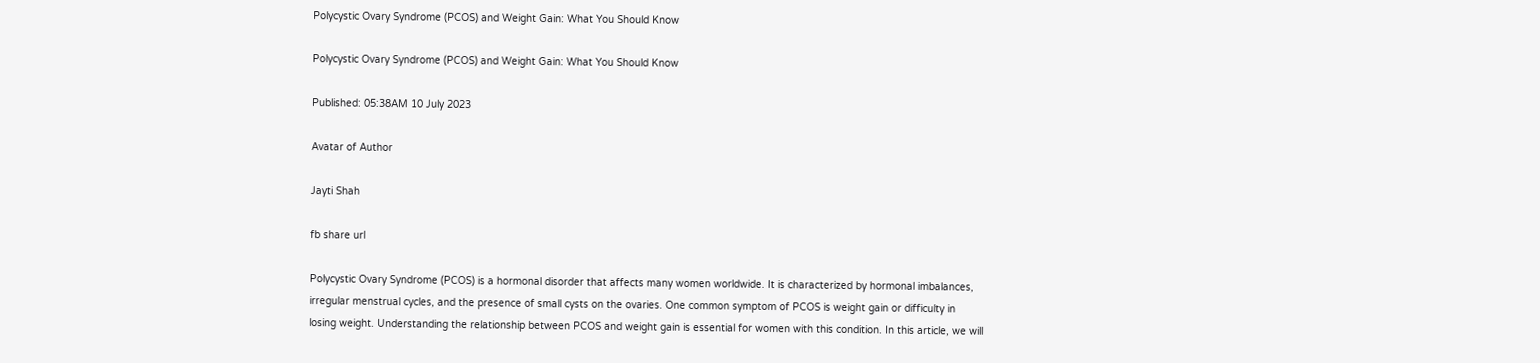Polycystic Ovary Syndrome (PCOS) and Weight Gain: What You Should Know

Polycystic Ovary Syndrome (PCOS) and Weight Gain: What You Should Know

Published: 05:38AM 10 July 2023

Avatar of Author

Jayti Shah

fb share url

Polycystic Ovary Syndrome (PCOS) is a hormonal disorder that affects many women worldwide. It is characterized by hormonal imbalances, irregular menstrual cycles, and the presence of small cysts on the ovaries. One common symptom of PCOS is weight gain or difficulty in losing weight. Understanding the relationship between PCOS and weight gain is essential for women with this condition. In this article, we will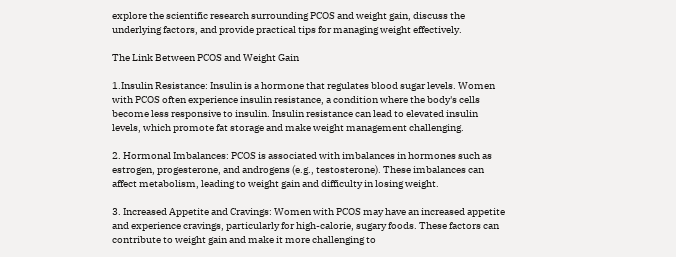explore the scientific research surrounding PCOS and weight gain, discuss the underlying factors, and provide practical tips for managing weight effectively.

The Link Between PCOS and Weight Gain

1.Insulin Resistance: Insulin is a hormone that regulates blood sugar levels. Women with PCOS often experience insulin resistance, a condition where the body's cells become less responsive to insulin. Insulin resistance can lead to elevated insulin levels, which promote fat storage and make weight management challenging.

2. Hormonal Imbalances: PCOS is associated with imbalances in hormones such as estrogen, progesterone, and androgens (e.g., testosterone). These imbalances can affect metabolism, leading to weight gain and difficulty in losing weight.

3. Increased Appetite and Cravings: Women with PCOS may have an increased appetite and experience cravings, particularly for high-calorie, sugary foods. These factors can contribute to weight gain and make it more challenging to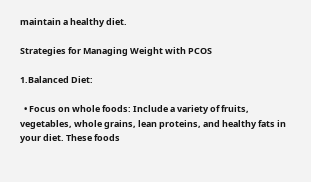maintain a healthy diet.

Strategies for Managing Weight with PCOS

1.Balanced Diet:

  • Focus on whole foods: Include a variety of fruits, vegetables, whole grains, lean proteins, and healthy fats in your diet. These foods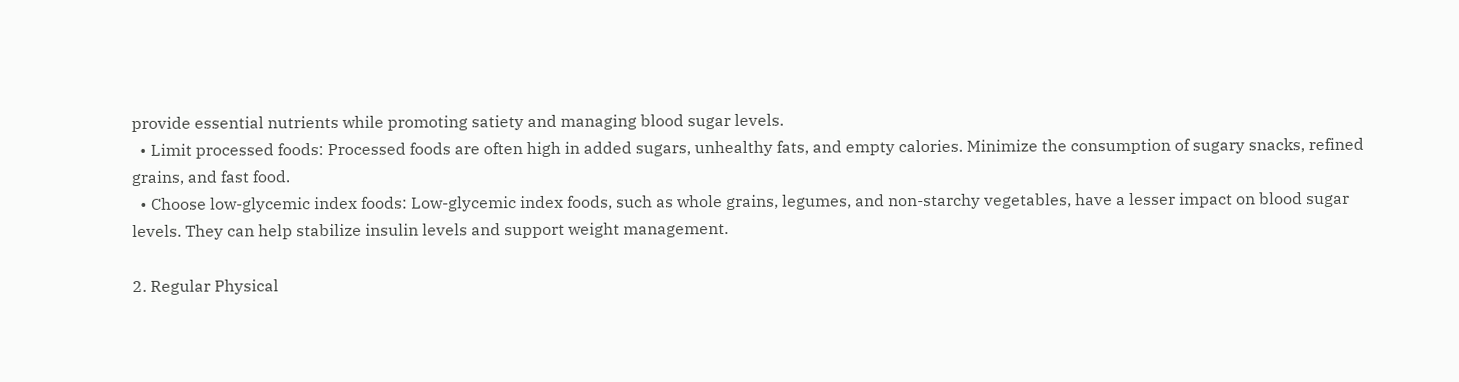provide essential nutrients while promoting satiety and managing blood sugar levels.
  • Limit processed foods: Processed foods are often high in added sugars, unhealthy fats, and empty calories. Minimize the consumption of sugary snacks, refined grains, and fast food.
  • Choose low-glycemic index foods: Low-glycemic index foods, such as whole grains, legumes, and non-starchy vegetables, have a lesser impact on blood sugar levels. They can help stabilize insulin levels and support weight management.

2. Regular Physical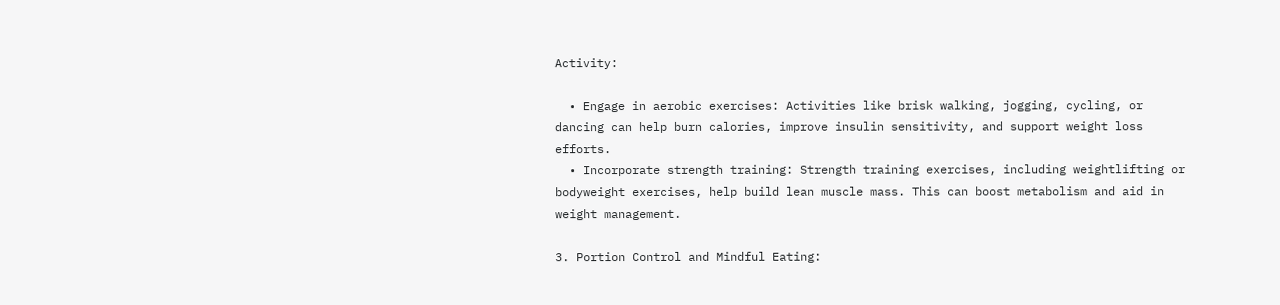Activity:

  • Engage in aerobic exercises: Activities like brisk walking, jogging, cycling, or dancing can help burn calories, improve insulin sensitivity, and support weight loss efforts.
  • Incorporate strength training: Strength training exercises, including weightlifting or bodyweight exercises, help build lean muscle mass. This can boost metabolism and aid in weight management.

3. Portion Control and Mindful Eating: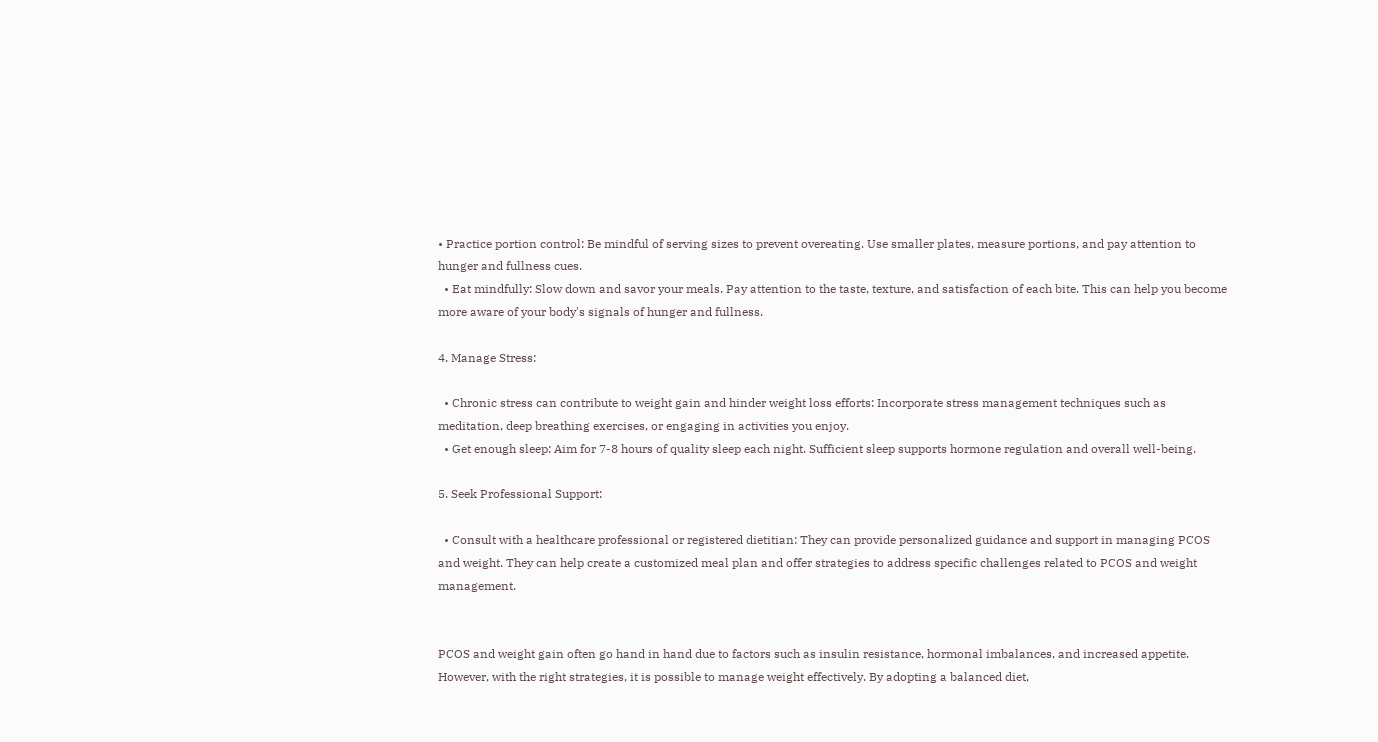• Practice portion control: Be mindful of serving sizes to prevent overeating. Use smaller plates, measure portions, and pay attention to hunger and fullness cues.
  • Eat mindfully: Slow down and savor your meals. Pay attention to the taste, texture, and satisfaction of each bite. This can help you become more aware of your body's signals of hunger and fullness.

4. Manage Stress:

  • Chronic stress can contribute to weight gain and hinder weight loss efforts: Incorporate stress management techniques such as meditation, deep breathing exercises, or engaging in activities you enjoy.
  • Get enough sleep: Aim for 7-8 hours of quality sleep each night. Sufficient sleep supports hormone regulation and overall well-being.

5. Seek Professional Support:

  • Consult with a healthcare professional or registered dietitian: They can provide personalized guidance and support in managing PCOS and weight. They can help create a customized meal plan and offer strategies to address specific challenges related to PCOS and weight management.


PCOS and weight gain often go hand in hand due to factors such as insulin resistance, hormonal imbalances, and increased appetite. However, with the right strategies, it is possible to manage weight effectively. By adopting a balanced diet,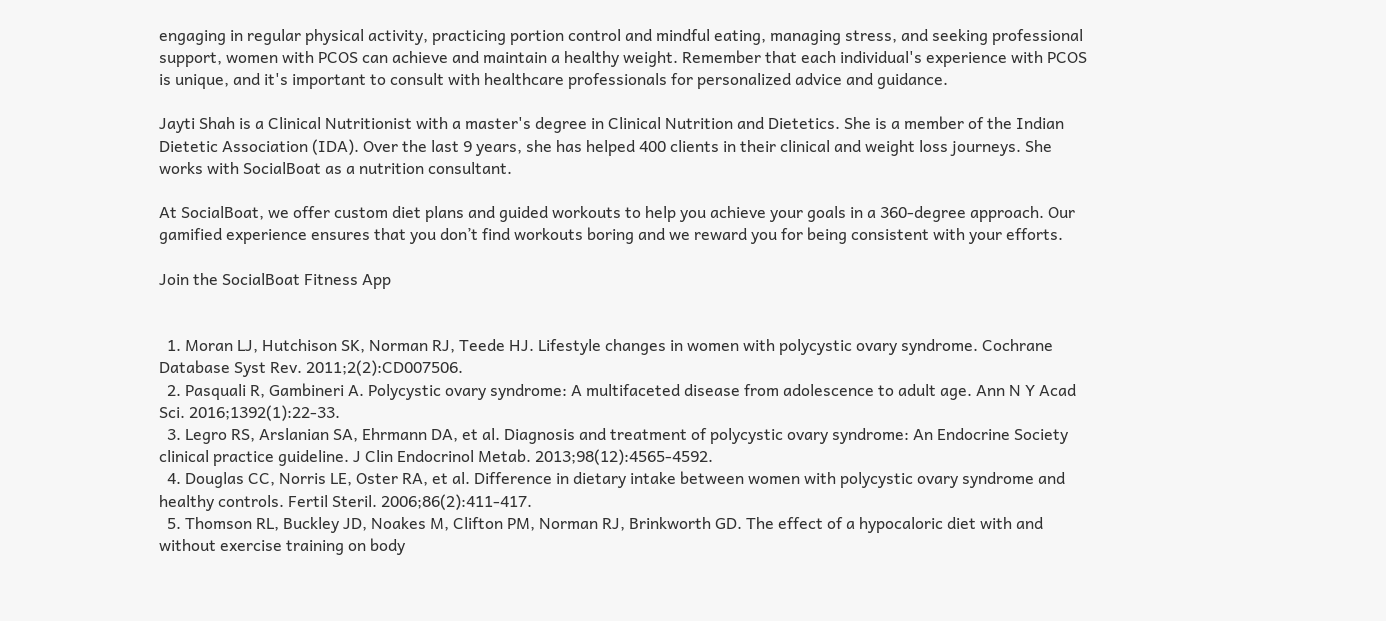engaging in regular physical activity, practicing portion control and mindful eating, managing stress, and seeking professional support, women with PCOS can achieve and maintain a healthy weight. Remember that each individual's experience with PCOS is unique, and it's important to consult with healthcare professionals for personalized advice and guidance.

Jayti Shah is a Clinical Nutritionist with a master's degree in Clinical Nutrition and Dietetics. She is a member of the Indian Dietetic Association (IDA). Over the last 9 years, she has helped 400 clients in their clinical and weight loss journeys. She works with SocialBoat as a nutrition consultant.

At SocialBoat, we offer custom diet plans and guided workouts to help you achieve your goals in a 360-degree approach. Our gamified experience ensures that you don’t find workouts boring and we reward you for being consistent with your efforts.

Join the SocialBoat Fitness App


  1. Moran LJ, Hutchison SK, Norman RJ, Teede HJ. Lifestyle changes in women with polycystic ovary syndrome. Cochrane Database Syst Rev. 2011;2(2):CD007506.
  2. Pasquali R, Gambineri A. Polycystic ovary syndrome: A multifaceted disease from adolescence to adult age. Ann N Y Acad Sci. 2016;1392(1):22-33.
  3. Legro RS, Arslanian SA, Ehrmann DA, et al. Diagnosis and treatment of polycystic ovary syndrome: An Endocrine Society clinical practice guideline. J Clin Endocrinol Metab. 2013;98(12):4565-4592.
  4. Douglas CC, Norris LE, Oster RA, et al. Difference in dietary intake between women with polycystic ovary syndrome and healthy controls. Fertil Steril. 2006;86(2):411-417.
  5. Thomson RL, Buckley JD, Noakes M, Clifton PM, Norman RJ, Brinkworth GD. The effect of a hypocaloric diet with and without exercise training on body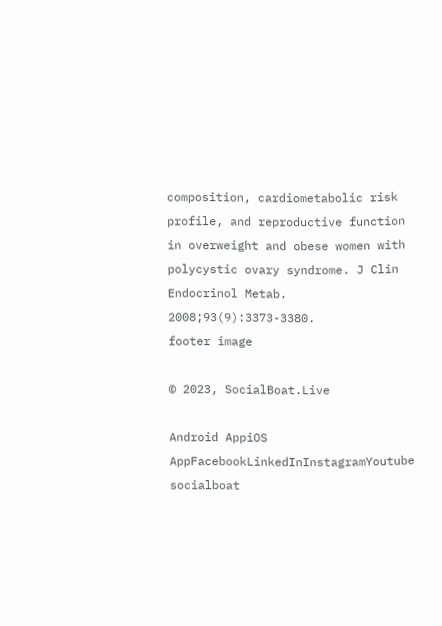composition, cardiometabolic risk profile, and reproductive function in overweight and obese women with polycystic ovary syndrome. J Clin Endocrinol Metab. 2008;93(9):3373-3380.
footer image

© 2023, SocialBoat.Live

Android AppiOS AppFacebookLinkedInInstagramYoutube
socialboat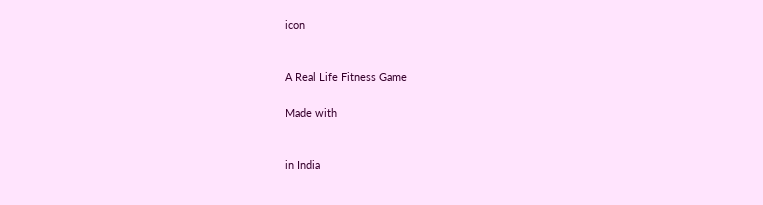icon


A Real Life Fitness Game

Made with


in India